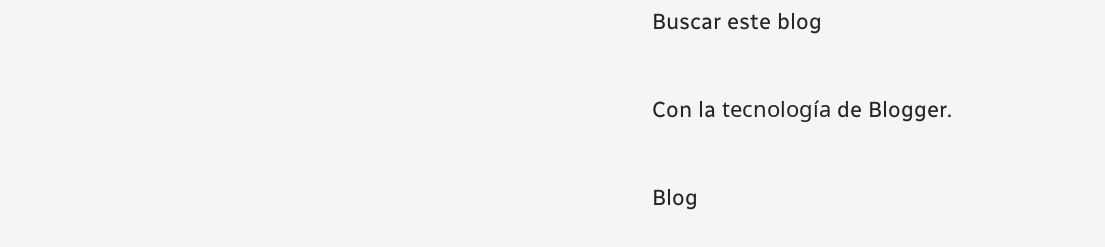Buscar este blog

Con la tecnología de Blogger.

Blog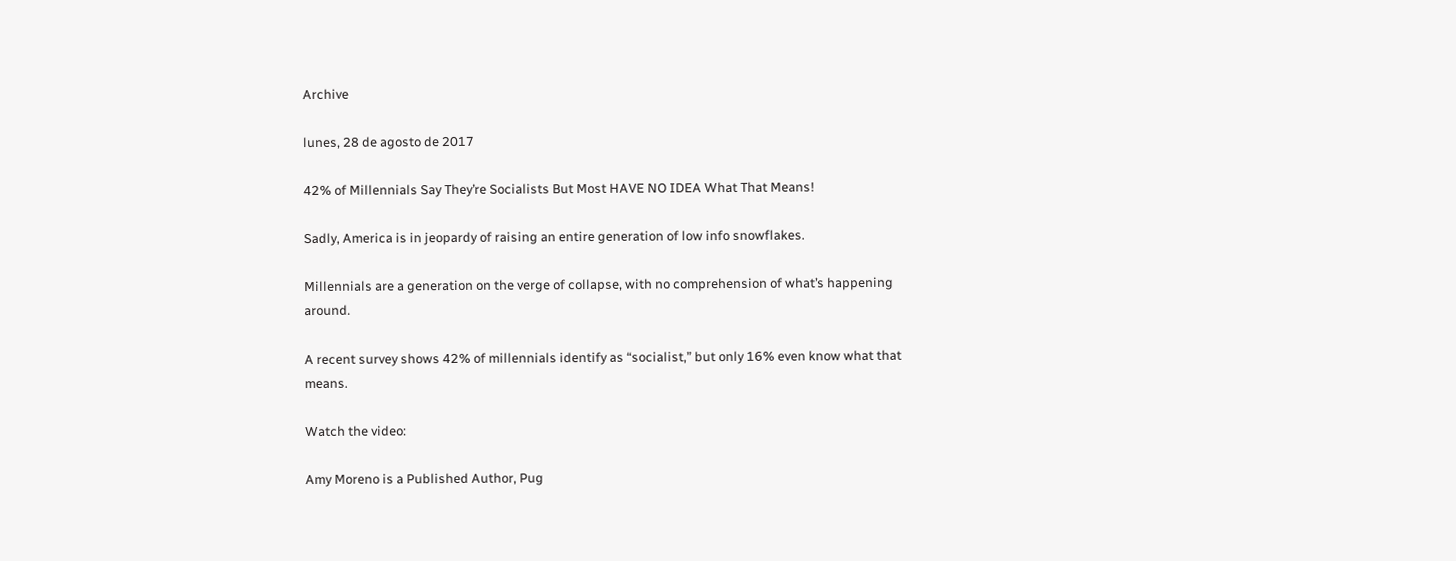Archive

lunes, 28 de agosto de 2017

42% of Millennials Say They’re Socialists But Most HAVE NO IDEA What That Means!

Sadly, America is in jeopardy of raising an entire generation of low info snowflakes.

Millennials are a generation on the verge of collapse, with no comprehension of what’s happening around.

A recent survey shows 42% of millennials identify as “socialist,” but only 16% even know what that means.

Watch the video:

Amy Moreno is a Published Author, Pug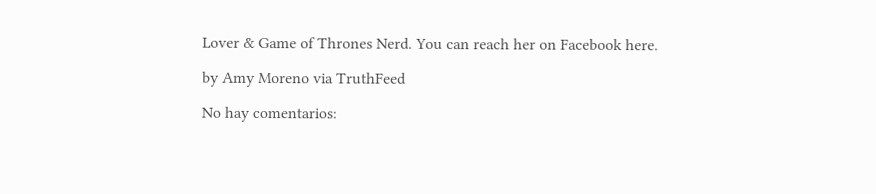Lover & Game of Thrones Nerd. You can reach her on Facebook here.

by Amy Moreno via TruthFeed

No hay comentarios: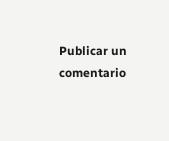Publicar un comentario